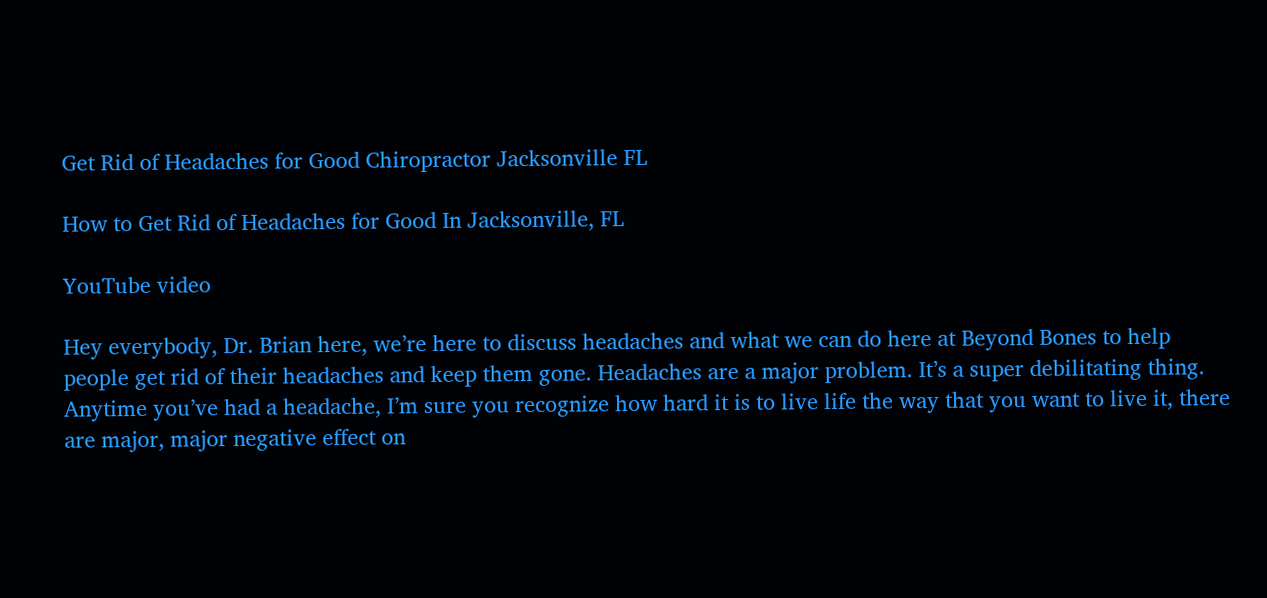Get Rid of Headaches for Good Chiropractor Jacksonville FL

How to Get Rid of Headaches for Good In Jacksonville, FL

YouTube video

Hey everybody, Dr. Brian here, we’re here to discuss headaches and what we can do here at Beyond Bones to help people get rid of their headaches and keep them gone. Headaches are a major problem. It’s a super debilitating thing. Anytime you’ve had a headache, I’m sure you recognize how hard it is to live life the way that you want to live it, there are major, major negative effect on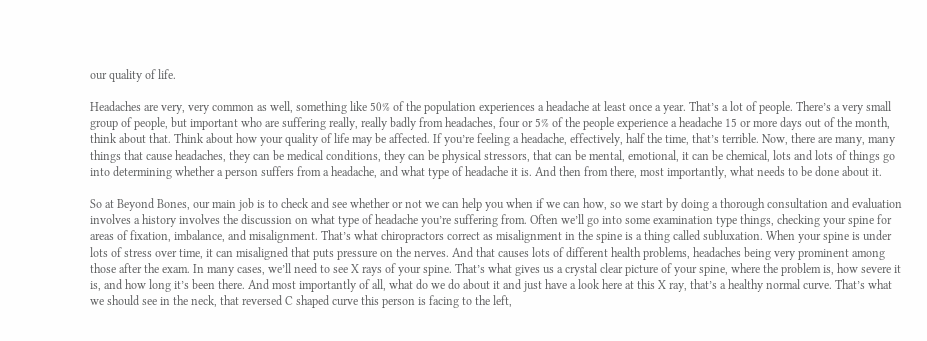our quality of life.

Headaches are very, very common as well, something like 50% of the population experiences a headache at least once a year. That’s a lot of people. There’s a very small group of people, but important who are suffering really, really badly from headaches, four or 5% of the people experience a headache 15 or more days out of the month, think about that. Think about how your quality of life may be affected. If you’re feeling a headache, effectively, half the time, that’s terrible. Now, there are many, many things that cause headaches, they can be medical conditions, they can be physical stressors, that can be mental, emotional, it can be chemical, lots and lots of things go into determining whether a person suffers from a headache, and what type of headache it is. And then from there, most importantly, what needs to be done about it.

So at Beyond Bones, our main job is to check and see whether or not we can help you when if we can how, so we start by doing a thorough consultation and evaluation involves a history involves the discussion on what type of headache you’re suffering from. Often we’ll go into some examination type things, checking your spine for areas of fixation, imbalance, and misalignment. That’s what chiropractors correct as misalignment in the spine is a thing called subluxation. When your spine is under lots of stress over time, it can misaligned that puts pressure on the nerves. And that causes lots of different health problems, headaches being very prominent among those after the exam. In many cases, we’ll need to see X rays of your spine. That’s what gives us a crystal clear picture of your spine, where the problem is, how severe it is, and how long it’s been there. And most importantly of all, what do we do about it and just have a look here at this X ray, that’s a healthy normal curve. That’s what we should see in the neck, that reversed C shaped curve this person is facing to the left,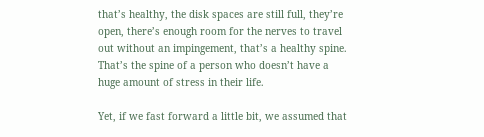that’s healthy, the disk spaces are still full, they’re open, there’s enough room for the nerves to travel out without an impingement, that’s a healthy spine. That’s the spine of a person who doesn’t have a huge amount of stress in their life.

Yet, if we fast forward a little bit, we assumed that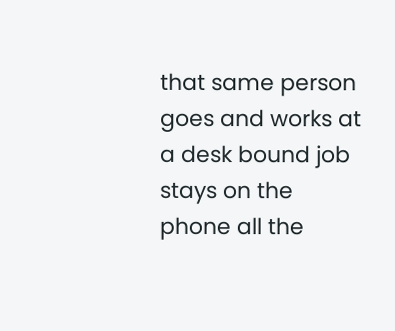that same person goes and works at a desk bound job stays on the phone all the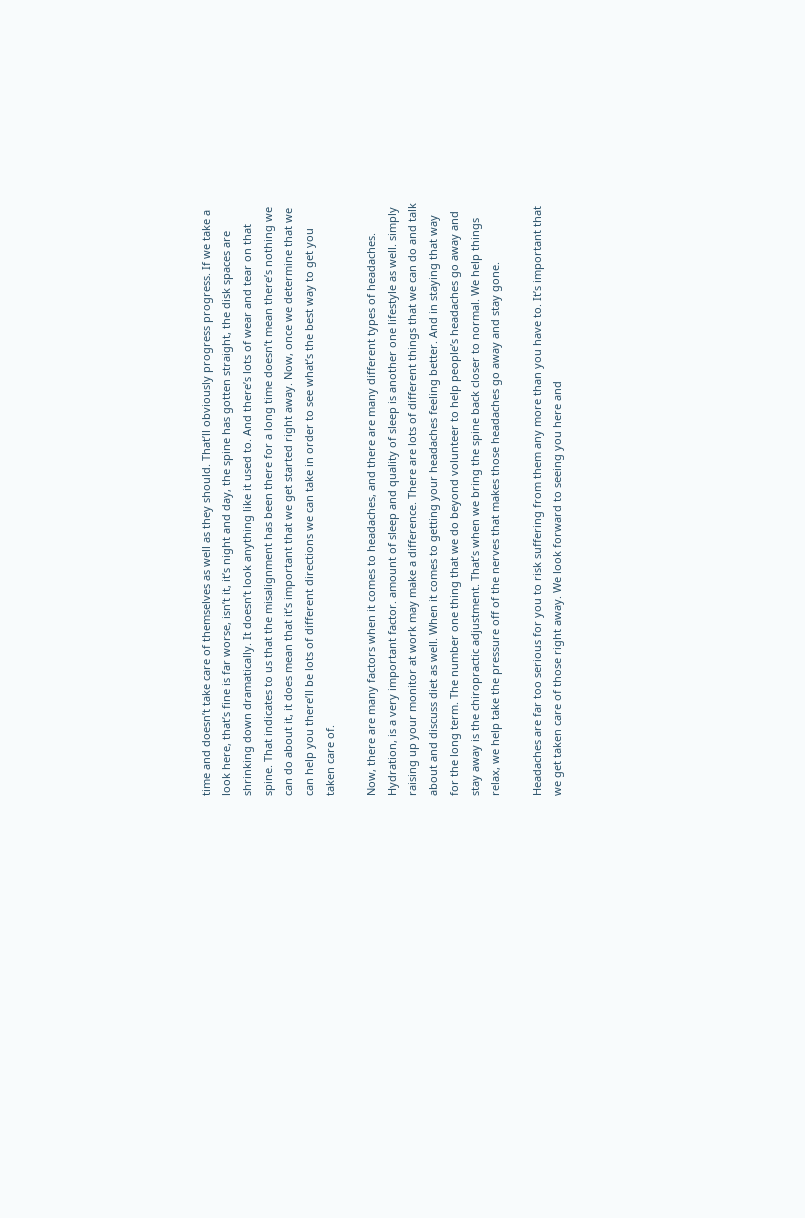time and doesn’t take care of themselves as well as they should. That’ll obviously progress progress. If we take a look here, that’s fine is far worse, isn’t it, it’s night and day, the spine has gotten straight, the disk spaces are shrinking down dramatically. It doesn’t look anything like it used to. And there’s lots of wear and tear on that spine. That indicates to us that the misalignment has been there for a long time doesn’t mean there’s nothing we can do about it, it does mean that it’s important that we get started right away. Now, once we determine that we can help you there’ll be lots of different directions we can take in order to see what’s the best way to get you taken care of.

Now, there are many factors when it comes to headaches, and there are many different types of headaches. Hydration, is a very important factor. amount of sleep and quality of sleep is another one lifestyle as well. simply raising up your monitor at work may make a difference. There are lots of different things that we can do and talk about and discuss diet as well. When it comes to getting your headaches feeling better. And in staying that way for the long term. The number one thing that we do beyond volunteer to help people’s headaches go away and stay away is the chiropractic adjustment. That’s when we bring the spine back closer to normal. We help things relax, we help take the pressure off of the nerves that makes those headaches go away and stay gone.

Headaches are far too serious for you to risk suffering from them any more than you have to. It’s important that we get taken care of those right away. We look forward to seeing you here and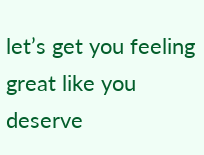let’s get you feeling great like you deserve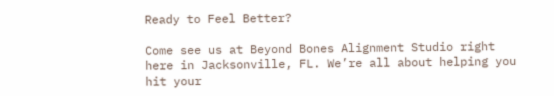Ready to Feel Better?

Come see us at Beyond Bones Alignment Studio right here in Jacksonville, FL. We’re all about helping you hit your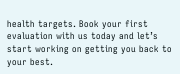health targets. Book your first evaluation with us today and let’s start working on getting you back to your best.